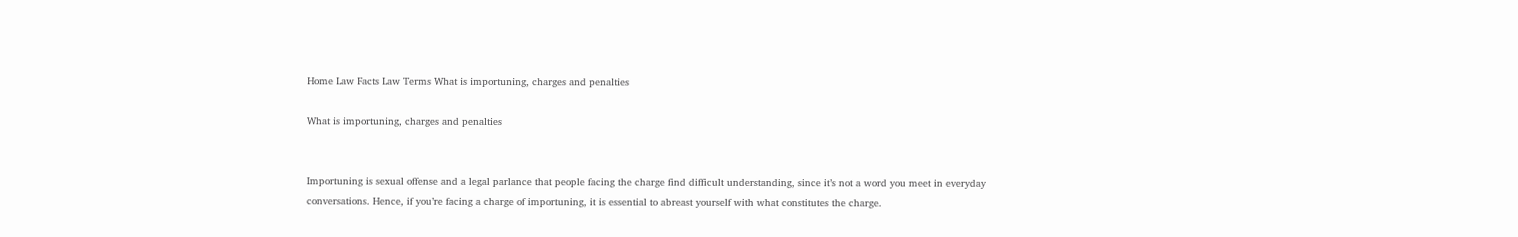Home Law Facts Law Terms What is importuning, charges and penalties

What is importuning, charges and penalties


Importuning is sexual offense and a legal parlance that people facing the charge find difficult understanding, since it’s not a word you meet in everyday conversations. Hence, if you’re facing a charge of importuning, it is essential to abreast yourself with what constitutes the charge.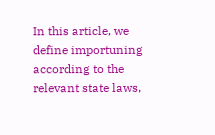In this article, we define importuning according to the relevant state laws,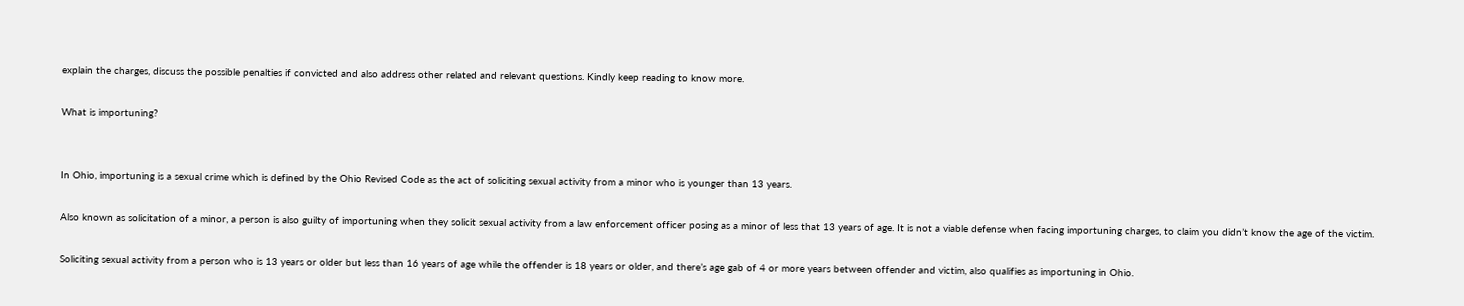explain the charges, discuss the possible penalties if convicted and also address other related and relevant questions. Kindly keep reading to know more.

What is importuning?


In Ohio, importuning is a sexual crime which is defined by the Ohio Revised Code as the act of soliciting sexual activity from a minor who is younger than 13 years.

Also known as solicitation of a minor, a person is also guilty of importuning when they solicit sexual activity from a law enforcement officer posing as a minor of less that 13 years of age. It is not a viable defense when facing importuning charges, to claim you didn’t know the age of the victim.

Soliciting sexual activity from a person who is 13 years or older but less than 16 years of age while the offender is 18 years or older, and there’s age gab of 4 or more years between offender and victim, also qualifies as importuning in Ohio.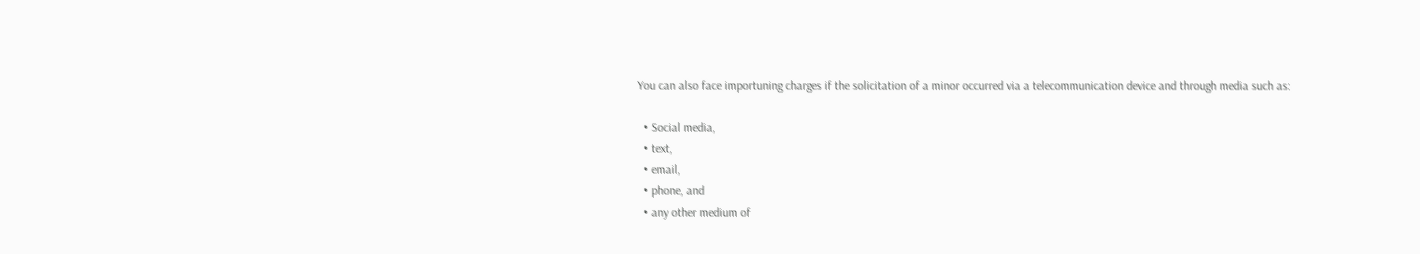You can also face importuning charges if the solicitation of a minor occurred via a telecommunication device and through media such as:

  • Social media,
  • text,
  • email,
  • phone, and
  • any other medium of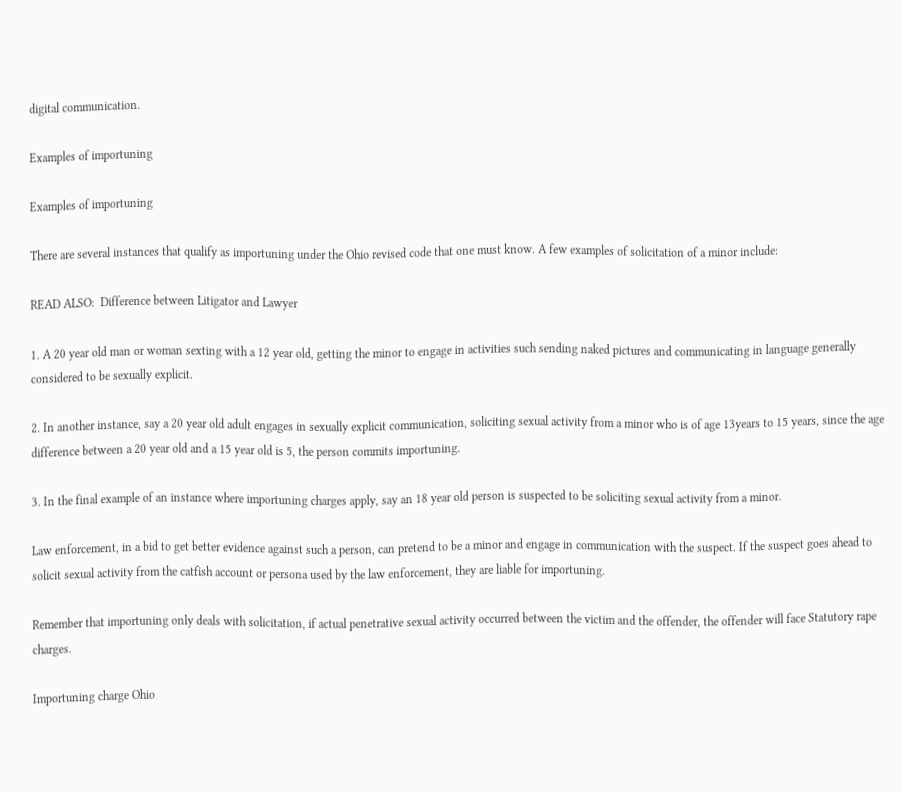digital communication.

Examples of importuning

Examples of importuning

There are several instances that qualify as importuning under the Ohio revised code that one must know. A few examples of solicitation of a minor include:

READ ALSO:  Difference between Litigator and Lawyer

1. A 20 year old man or woman sexting with a 12 year old, getting the minor to engage in activities such sending naked pictures and communicating in language generally considered to be sexually explicit.

2. In another instance, say a 20 year old adult engages in sexually explicit communication, soliciting sexual activity from a minor who is of age 13years to 15 years, since the age difference between a 20 year old and a 15 year old is 5, the person commits importuning.

3. In the final example of an instance where importuning charges apply, say an 18 year old person is suspected to be soliciting sexual activity from a minor.

Law enforcement, in a bid to get better evidence against such a person, can pretend to be a minor and engage in communication with the suspect. If the suspect goes ahead to solicit sexual activity from the catfish account or persona used by the law enforcement, they are liable for importuning.

Remember that importuning only deals with solicitation, if actual penetrative sexual activity occurred between the victim and the offender, the offender will face Statutory rape charges.

Importuning charge Ohio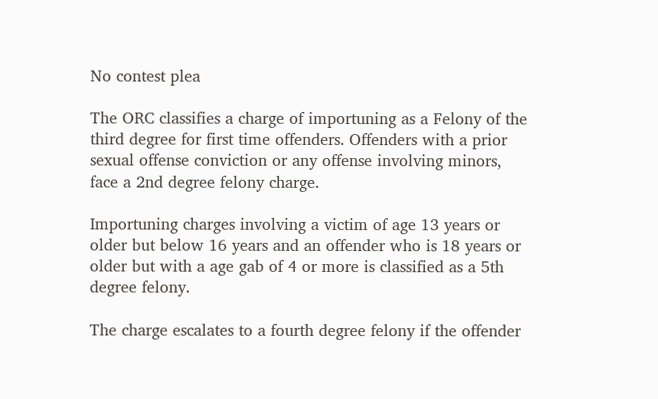No contest plea

The ORC classifies a charge of importuning as a Felony of the third degree for first time offenders. Offenders with a prior sexual offense conviction or any offense involving minors, face a 2nd degree felony charge.

Importuning charges involving a victim of age 13 years or older but below 16 years and an offender who is 18 years or older but with a age gab of 4 or more is classified as a 5th degree felony.

The charge escalates to a fourth degree felony if the offender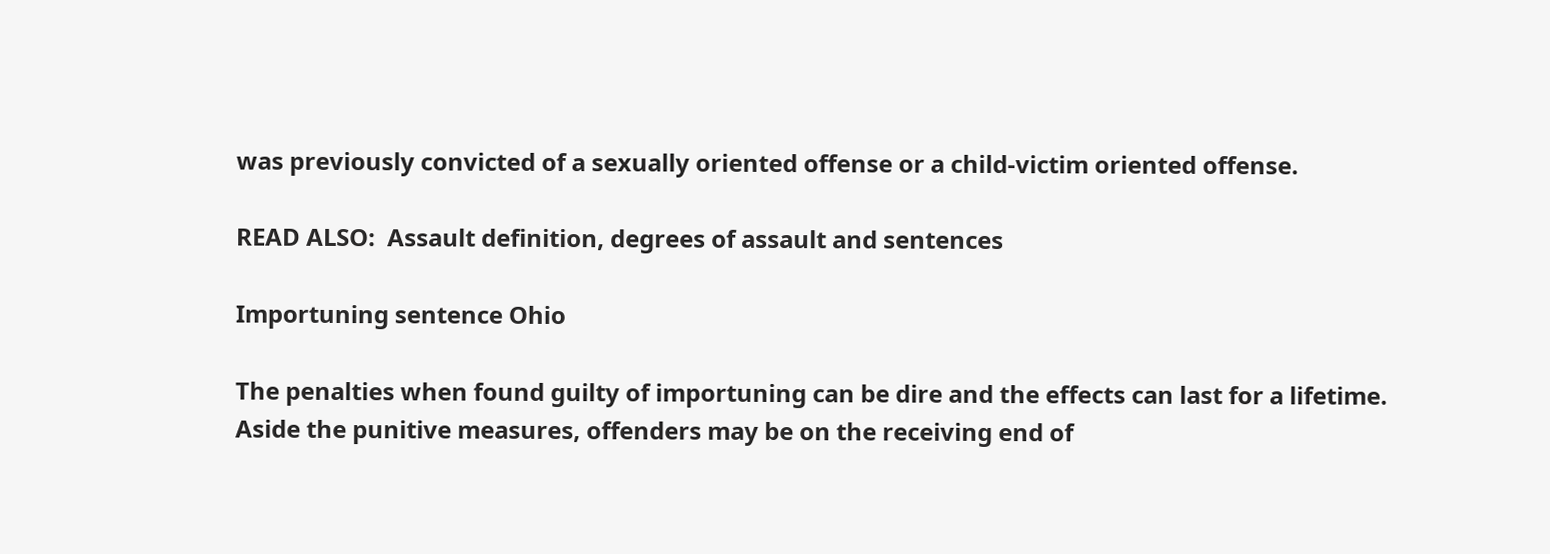was previously convicted of a sexually oriented offense or a child-victim oriented offense.

READ ALSO:  Assault definition, degrees of assault and sentences

Importuning sentence Ohio

The penalties when found guilty of importuning can be dire and the effects can last for a lifetime. Aside the punitive measures, offenders may be on the receiving end of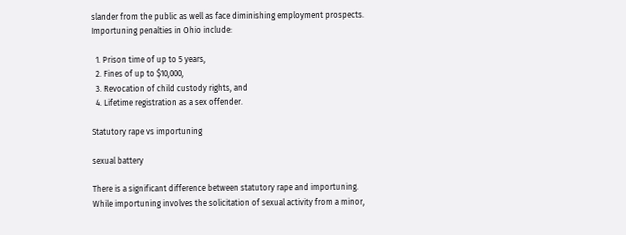slander from the public as well as face diminishing employment prospects. Importuning penalties in Ohio include:

  1. Prison time of up to 5 years,
  2. Fines of up to $10,000,
  3. Revocation of child custody rights, and
  4. Lifetime registration as a sex offender.

Statutory rape vs importuning

sexual battery

There is a significant difference between statutory rape and importuning. While importuning involves the solicitation of sexual activity from a minor,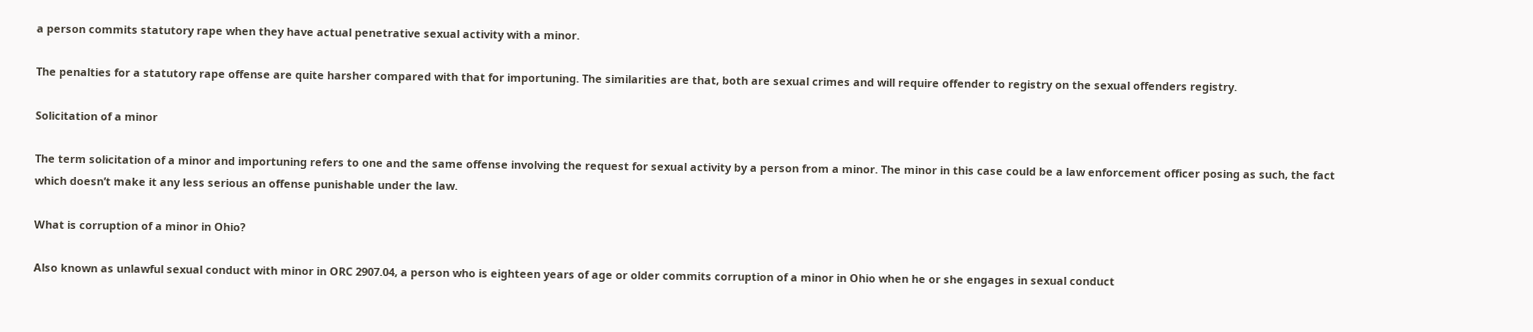a person commits statutory rape when they have actual penetrative sexual activity with a minor.

The penalties for a statutory rape offense are quite harsher compared with that for importuning. The similarities are that, both are sexual crimes and will require offender to registry on the sexual offenders registry.

Solicitation of a minor

The term solicitation of a minor and importuning refers to one and the same offense involving the request for sexual activity by a person from a minor. The minor in this case could be a law enforcement officer posing as such, the fact which doesn’t make it any less serious an offense punishable under the law.

What is corruption of a minor in Ohio?

Also known as unlawful sexual conduct with minor in ORC 2907.04, a person who is eighteen years of age or older commits corruption of a minor in Ohio when he or she engages in sexual conduct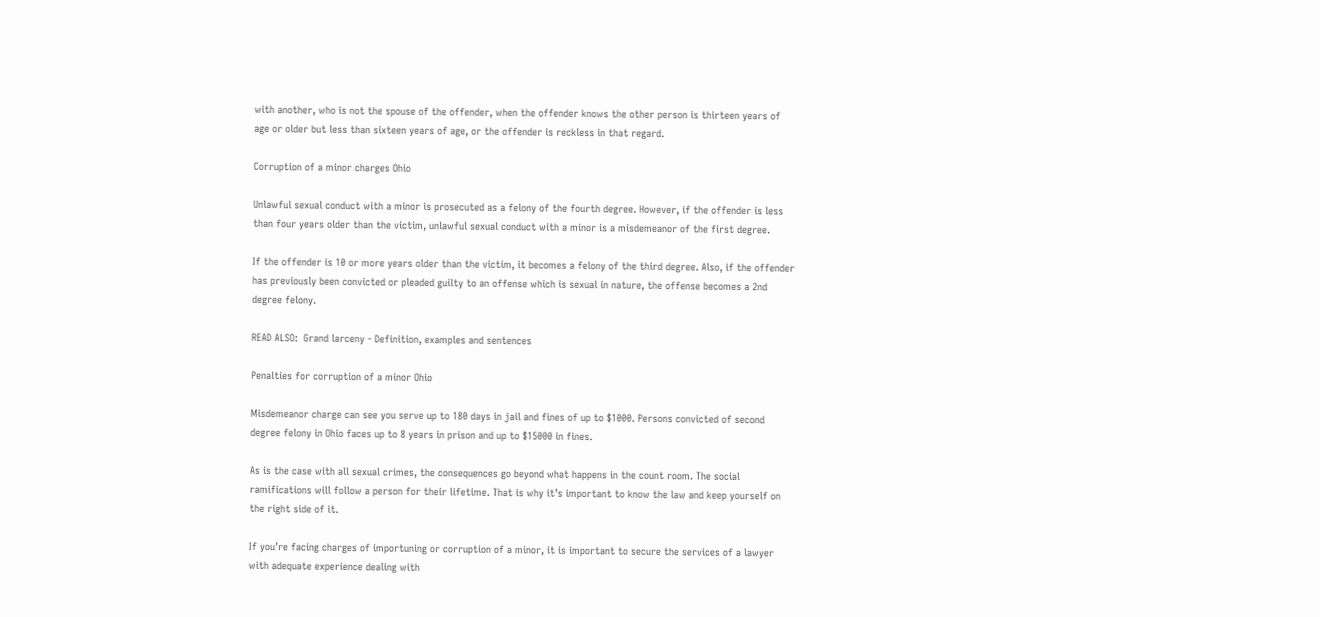with another, who is not the spouse of the offender, when the offender knows the other person is thirteen years of age or older but less than sixteen years of age, or the offender is reckless in that regard.

Corruption of a minor charges Ohio

Unlawful sexual conduct with a minor is prosecuted as a felony of the fourth degree. However, if the offender is less than four years older than the victim, unlawful sexual conduct with a minor is a misdemeanor of the first degree.

If the offender is 10 or more years older than the victim, it becomes a felony of the third degree. Also, if the offender has previously been convicted or pleaded guilty to an offense which is sexual in nature, the offense becomes a 2nd degree felony.

READ ALSO:  Grand larceny - Definition, examples and sentences

Penalties for corruption of a minor Ohio

Misdemeanor charge can see you serve up to 180 days in jail and fines of up to $1000. Persons convicted of second degree felony in Ohio faces up to 8 years in prison and up to $15000 in fines.

As is the case with all sexual crimes, the consequences go beyond what happens in the count room. The social ramifications will follow a person for their lifetime. That is why it’s important to know the law and keep yourself on the right side of it.

If you’re facing charges of importuning or corruption of a minor, it is important to secure the services of a lawyer with adequate experience dealing with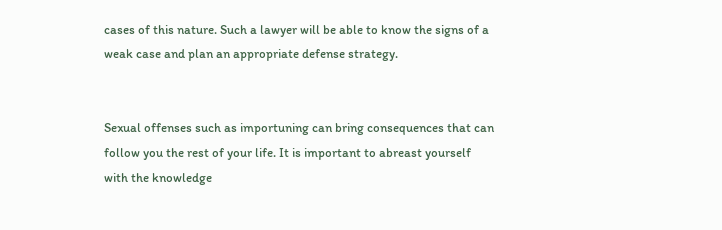cases of this nature. Such a lawyer will be able to know the signs of a weak case and plan an appropriate defense strategy.


Sexual offenses such as importuning can bring consequences that can follow you the rest of your life. It is important to abreast yourself with the knowledge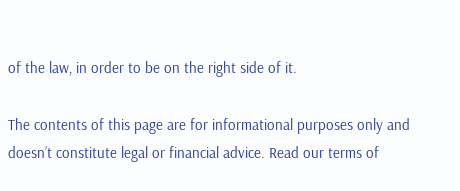of the law, in order to be on the right side of it.

The contents of this page are for informational purposes only and doesn’t constitute legal or financial advice. Read our terms of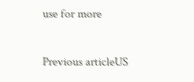use for more

Previous articleUS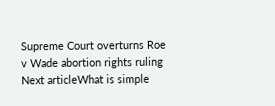Supreme Court overturns Roe v Wade abortion rights ruling
Next articleWhat is simple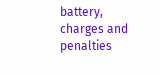battery, charges and penalties